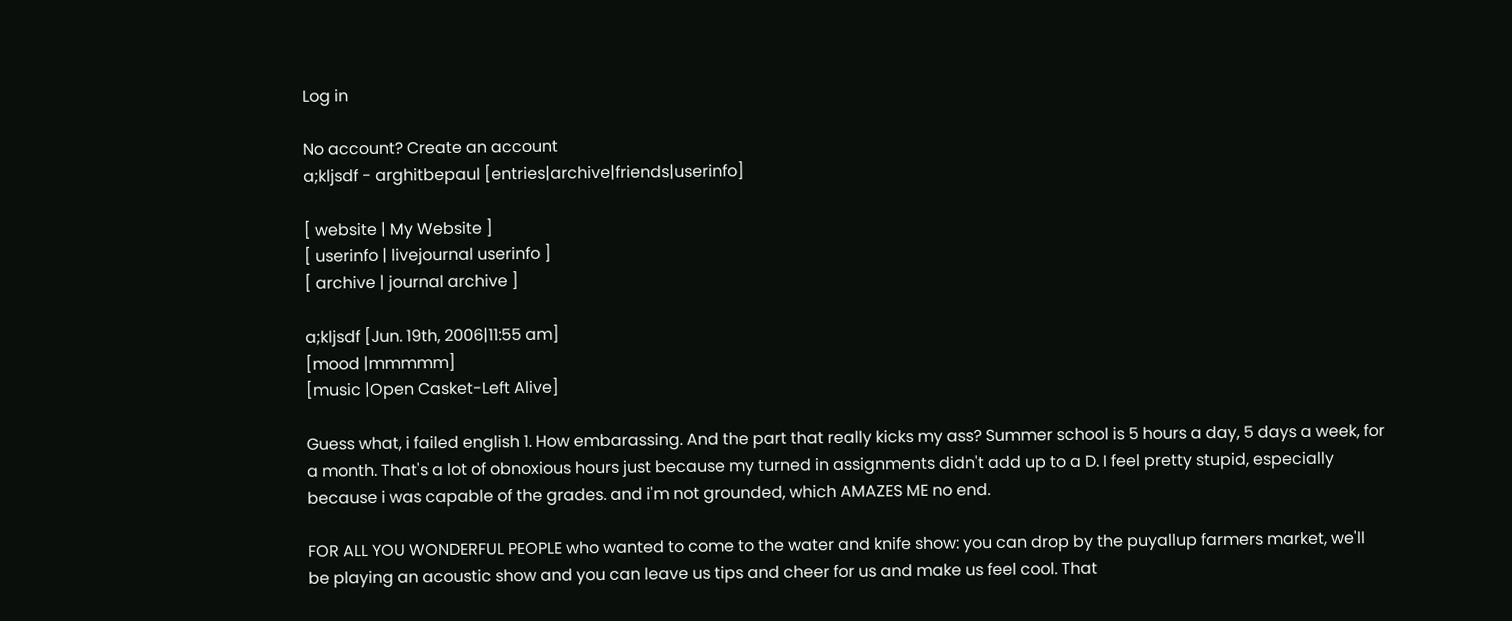Log in

No account? Create an account
a;kljsdf - arghitbepaul [entries|archive|friends|userinfo]

[ website | My Website ]
[ userinfo | livejournal userinfo ]
[ archive | journal archive ]

a;kljsdf [Jun. 19th, 2006|11:55 am]
[mood |mmmmm]
[music |Open Casket-Left Alive]

Guess what, i failed english 1. How embarassing. And the part that really kicks my ass? Summer school is 5 hours a day, 5 days a week, for a month. That's a lot of obnoxious hours just because my turned in assignments didn't add up to a D. I feel pretty stupid, especially because i was capable of the grades. and i'm not grounded, which AMAZES ME no end.

FOR ALL YOU WONDERFUL PEOPLE who wanted to come to the water and knife show: you can drop by the puyallup farmers market, we'll be playing an acoustic show and you can leave us tips and cheer for us and make us feel cool. That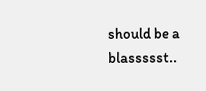should be a blassssst..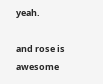yeah.

and rose is awesome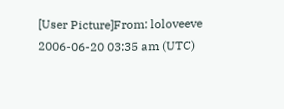[User Picture]From: loloveeve
2006-06-20 03:35 am (UTC)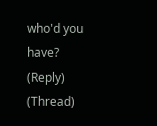who'd you have?
(Reply) (Thread)